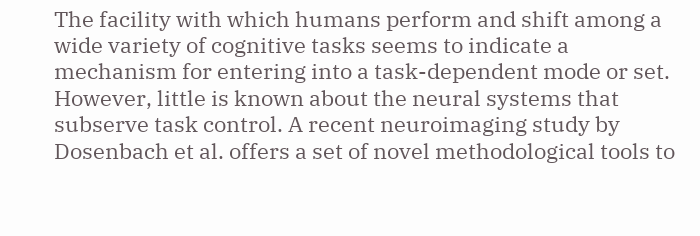The facility with which humans perform and shift among a wide variety of cognitive tasks seems to indicate a mechanism for entering into a task-dependent mode or set. However, little is known about the neural systems that subserve task control. A recent neuroimaging study by Dosenbach et al. offers a set of novel methodological tools to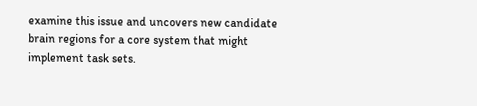examine this issue and uncovers new candidate brain regions for a core system that might implement task sets.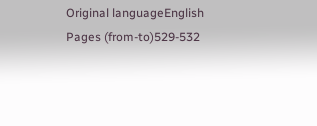Original languageEnglish
Pages (from-to)529-532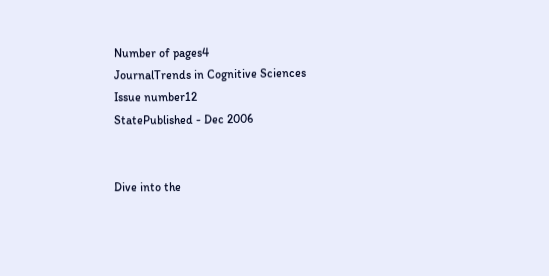Number of pages4
JournalTrends in Cognitive Sciences
Issue number12
StatePublished - Dec 2006


Dive into the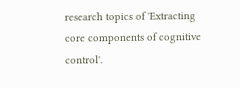research topics of 'Extracting core components of cognitive control'.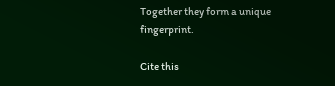Together they form a unique fingerprint.

Cite this